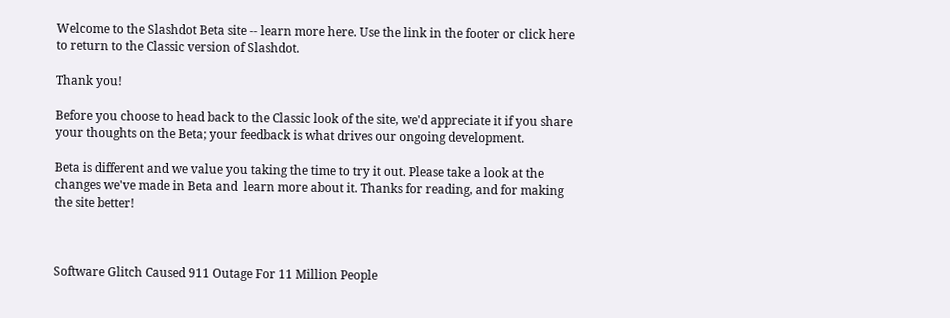Welcome to the Slashdot Beta site -- learn more here. Use the link in the footer or click here to return to the Classic version of Slashdot.

Thank you!

Before you choose to head back to the Classic look of the site, we'd appreciate it if you share your thoughts on the Beta; your feedback is what drives our ongoing development.

Beta is different and we value you taking the time to try it out. Please take a look at the changes we've made in Beta and  learn more about it. Thanks for reading, and for making the site better!



Software Glitch Caused 911 Outage For 11 Million People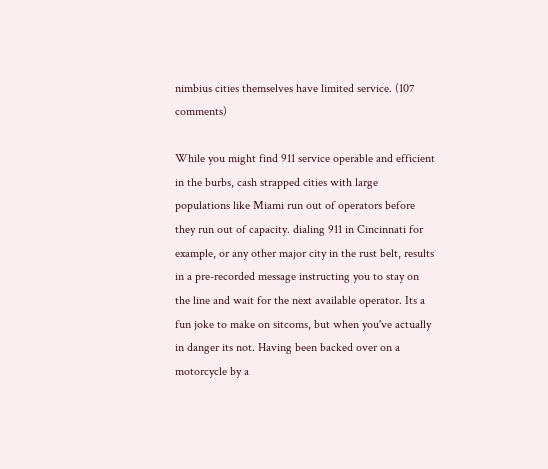nimbius cities themselves have limited service. (107 comments)

While you might find 911 service operable and efficient in the burbs, cash strapped cities with large populations like Miami run out of operators before they run out of capacity. dialing 911 in Cincinnati for example, or any other major city in the rust belt, results in a pre-recorded message instructing you to stay on the line and wait for the next available operator. Its a fun joke to make on sitcoms, but when you've actually in danger its not. Having been backed over on a motorcycle by a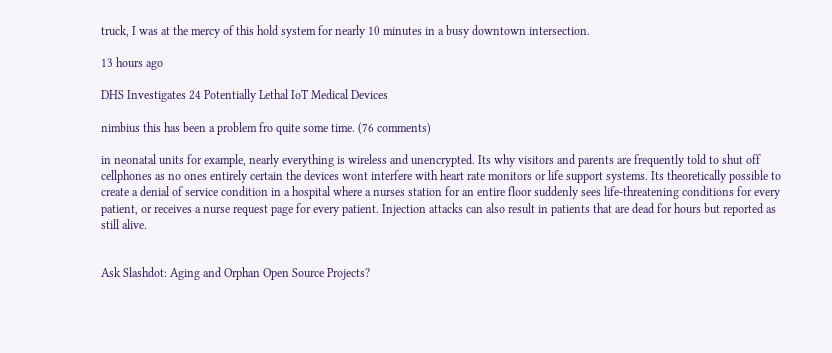truck, I was at the mercy of this hold system for nearly 10 minutes in a busy downtown intersection.

13 hours ago

DHS Investigates 24 Potentially Lethal IoT Medical Devices

nimbius this has been a problem fro quite some time. (76 comments)

in neonatal units for example, nearly everything is wireless and unencrypted. Its why visitors and parents are frequently told to shut off cellphones as no ones entirely certain the devices wont interfere with heart rate monitors or life support systems. Its theoretically possible to create a denial of service condition in a hospital where a nurses station for an entire floor suddenly sees life-threatening conditions for every patient, or receives a nurse request page for every patient. Injection attacks can also result in patients that are dead for hours but reported as still alive.


Ask Slashdot: Aging and Orphan Open Source Projects?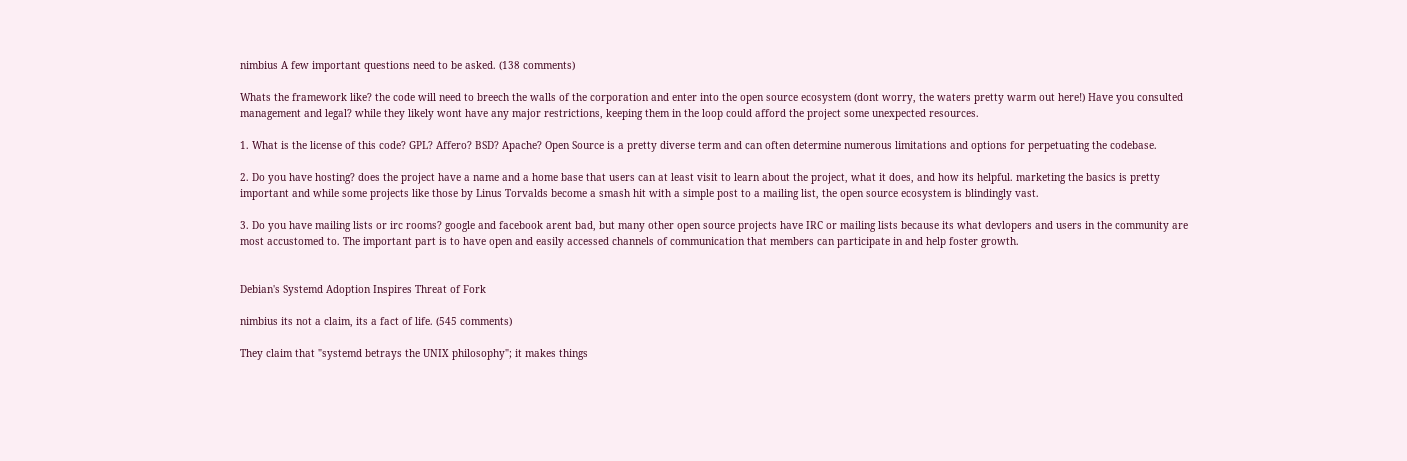nimbius A few important questions need to be asked. (138 comments)

Whats the framework like? the code will need to breech the walls of the corporation and enter into the open source ecosystem (dont worry, the waters pretty warm out here!) Have you consulted management and legal? while they likely wont have any major restrictions, keeping them in the loop could afford the project some unexpected resources.

1. What is the license of this code? GPL? Affero? BSD? Apache? Open Source is a pretty diverse term and can often determine numerous limitations and options for perpetuating the codebase.

2. Do you have hosting? does the project have a name and a home base that users can at least visit to learn about the project, what it does, and how its helpful. marketing the basics is pretty important and while some projects like those by Linus Torvalds become a smash hit with a simple post to a mailing list, the open source ecosystem is blindingly vast.

3. Do you have mailing lists or irc rooms? google and facebook arent bad, but many other open source projects have IRC or mailing lists because its what devlopers and users in the community are most accustomed to. The important part is to have open and easily accessed channels of communication that members can participate in and help foster growth.


Debian's Systemd Adoption Inspires Threat of Fork

nimbius its not a claim, its a fact of life. (545 comments)

They claim that "systemd betrays the UNIX philosophy"; it makes things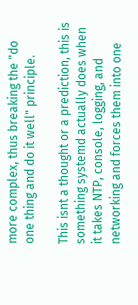more complex, thus breaking the "do one thing and do it well" principle.

This isnt a thought or a prediction, this is something systemd actually does when it takes NTP, console, logging, and networking and forces them into one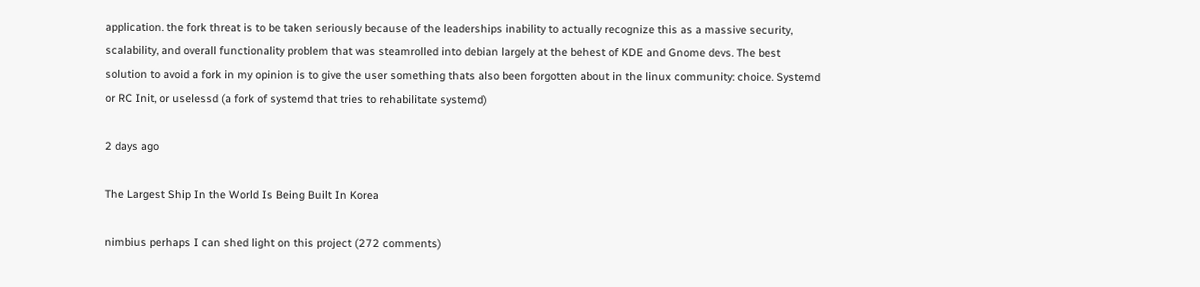application. the fork threat is to be taken seriously because of the leaderships inability to actually recognize this as a massive security, scalability, and overall functionality problem that was steamrolled into debian largely at the behest of KDE and Gnome devs. The best solution to avoid a fork in my opinion is to give the user something thats also been forgotten about in the linux community: choice. Systemd or RC Init, or uselessd (a fork of systemd that tries to rehabilitate systemd)

2 days ago

The Largest Ship In the World Is Being Built In Korea

nimbius perhaps I can shed light on this project (272 comments)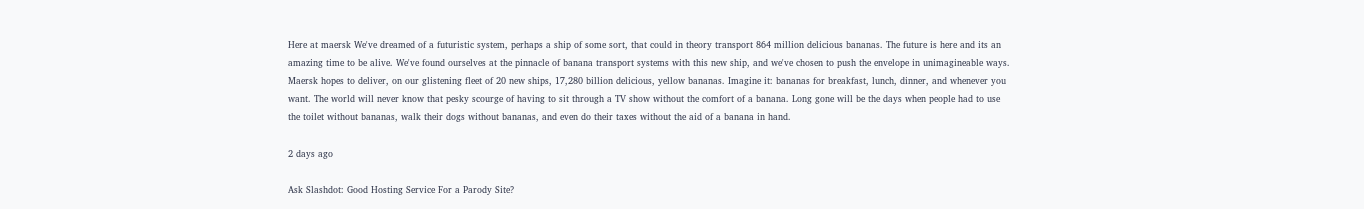Here at maersk We've dreamed of a futuristic system, perhaps a ship of some sort, that could in theory transport 864 million delicious bananas. The future is here and its an amazing time to be alive. We've found ourselves at the pinnacle of banana transport systems with this new ship, and we've chosen to push the envelope in unimagineable ways. Maersk hopes to deliver, on our glistening fleet of 20 new ships, 17,280 billion delicious, yellow bananas. Imagine it: bananas for breakfast, lunch, dinner, and whenever you want. The world will never know that pesky scourge of having to sit through a TV show without the comfort of a banana. Long gone will be the days when people had to use the toilet without bananas, walk their dogs without bananas, and even do their taxes without the aid of a banana in hand.

2 days ago

Ask Slashdot: Good Hosting Service For a Parody Site?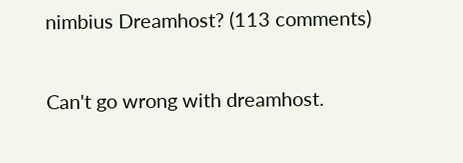nimbius Dreamhost? (113 comments)

Can't go wrong with dreamhost.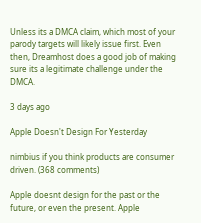Unless its a DMCA claim, which most of your parody targets will likely issue first. Even then, Dreamhost does a good job of making sure its a legitimate challenge under the DMCA.

3 days ago

Apple Doesn't Design For Yesterday

nimbius if you think products are consumer driven. (368 comments)

Apple doesnt design for the past or the future, or even the present. Apple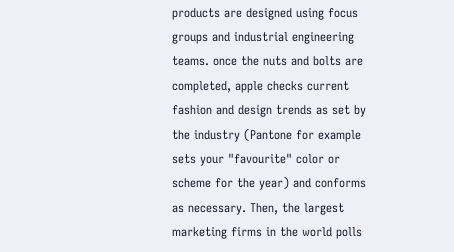products are designed using focus groups and industrial engineering teams. once the nuts and bolts are completed, apple checks current fashion and design trends as set by the industry (Pantone for example sets your "favourite" color or scheme for the year) and conforms as necessary. Then, the largest marketing firms in the world polls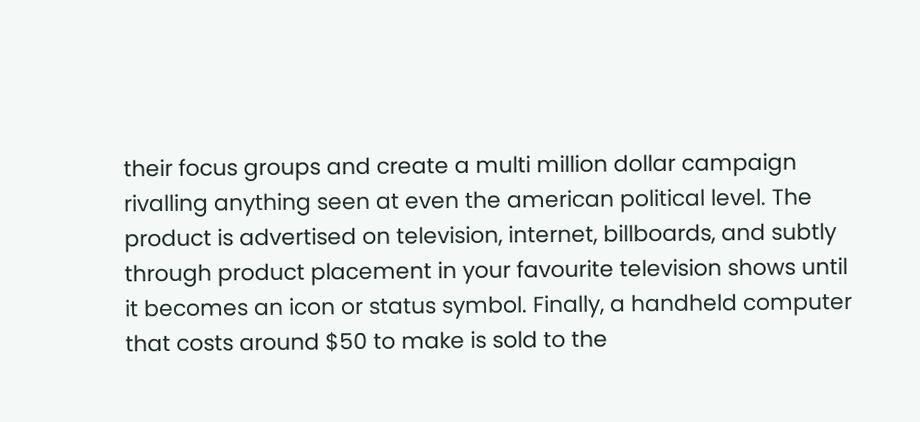their focus groups and create a multi million dollar campaign rivalling anything seen at even the american political level. The product is advertised on television, internet, billboards, and subtly through product placement in your favourite television shows until it becomes an icon or status symbol. Finally, a handheld computer that costs around $50 to make is sold to the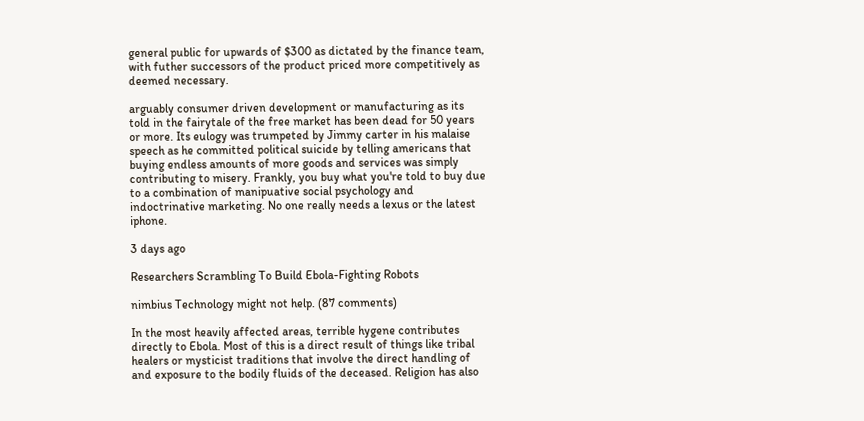general public for upwards of $300 as dictated by the finance team, with futher successors of the product priced more competitively as deemed necessary.

arguably consumer driven development or manufacturing as its told in the fairytale of the free market has been dead for 50 years or more. Its eulogy was trumpeted by Jimmy carter in his malaise speech as he committed political suicide by telling americans that buying endless amounts of more goods and services was simply contributing to misery. Frankly, you buy what you're told to buy due to a combination of manipuative social psychology and indoctrinative marketing. No one really needs a lexus or the latest iphone.

3 days ago

Researchers Scrambling To Build Ebola-Fighting Robots

nimbius Technology might not help. (87 comments)

In the most heavily affected areas, terrible hygene contributes directly to Ebola. Most of this is a direct result of things like tribal healers or mysticist traditions that involve the direct handling of and exposure to the bodily fluids of the deceased. Religion has also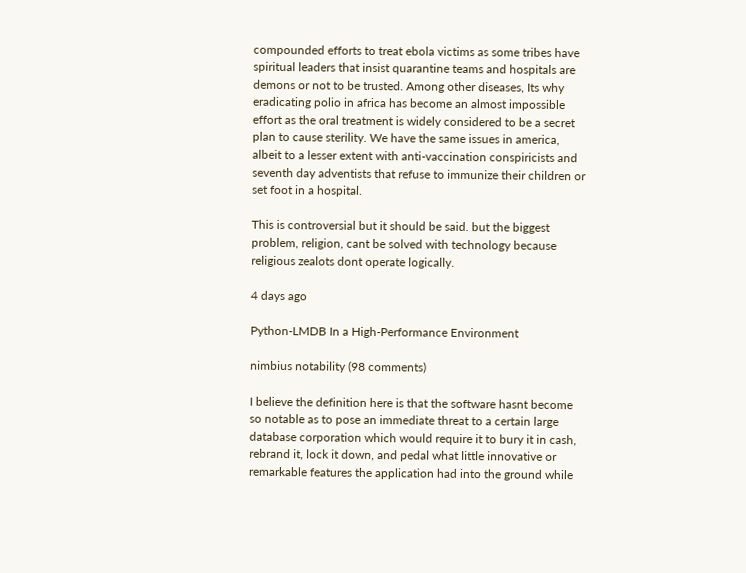compounded efforts to treat ebola victims as some tribes have spiritual leaders that insist quarantine teams and hospitals are demons or not to be trusted. Among other diseases, Its why eradicating polio in africa has become an almost impossible effort as the oral treatment is widely considered to be a secret plan to cause sterility. We have the same issues in america, albeit to a lesser extent with anti-vaccination conspiricists and seventh day adventists that refuse to immunize their children or set foot in a hospital.

This is controversial but it should be said. but the biggest problem, religion, cant be solved with technology because religious zealots dont operate logically.

4 days ago

Python-LMDB In a High-Performance Environment

nimbius notability (98 comments)

I believe the definition here is that the software hasnt become so notable as to pose an immediate threat to a certain large database corporation which would require it to bury it in cash, rebrand it, lock it down, and pedal what little innovative or remarkable features the application had into the ground while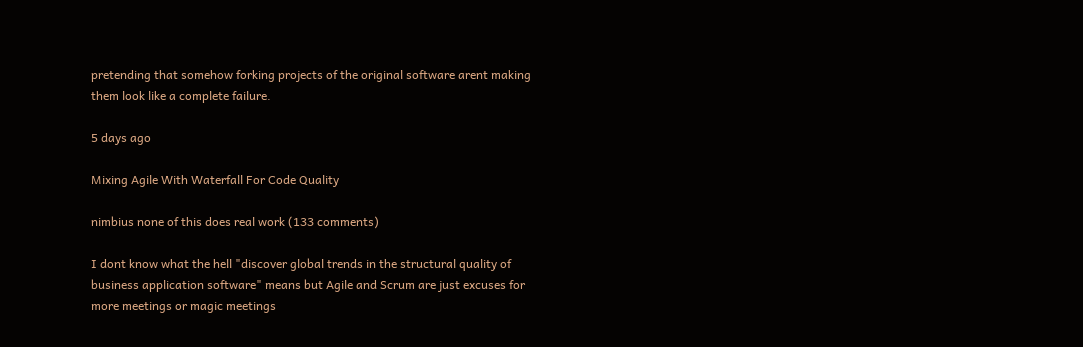pretending that somehow forking projects of the original software arent making them look like a complete failure.

5 days ago

Mixing Agile With Waterfall For Code Quality

nimbius none of this does real work (133 comments)

I dont know what the hell "discover global trends in the structural quality of business application software" means but Agile and Scrum are just excuses for more meetings or magic meetings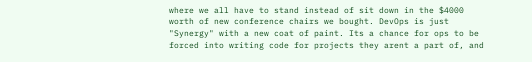where we all have to stand instead of sit down in the $4000 worth of new conference chairs we bought. DevOps is just "Synergy" with a new coat of paint. Its a chance for ops to be forced into writing code for projects they arent a part of, and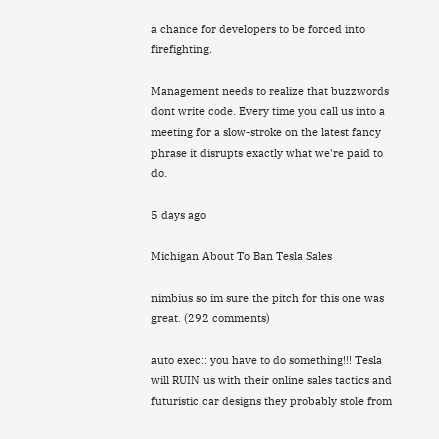a chance for developers to be forced into firefighting.

Management needs to realize that buzzwords dont write code. Every time you call us into a meeting for a slow-stroke on the latest fancy phrase it disrupts exactly what we're paid to do.

5 days ago

Michigan About To Ban Tesla Sales

nimbius so im sure the pitch for this one was great. (292 comments)

auto exec:: you have to do something!!! Tesla will RUIN us with their online sales tactics and futuristic car designs they probably stole from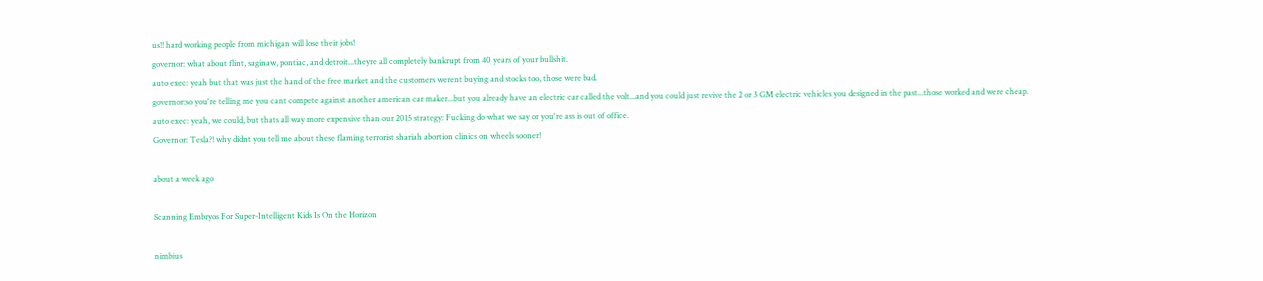us!! hard working people from michigan will lose their jobs!
governor: what about flint, saginaw, pontiac, and detroit...theyre all completely bankrupt from 40 years of your bullshit.
auto exec: yeah but that was just the hand of the free market and the customers werent buying and stocks too, those were bad.
governor:so you're telling me you cant compete against another american car maker...but you already have an electric car called the volt...and you could just revive the 2 or 3 GM electric vehicles you designed in the past...those worked and were cheap.
auto exec: yeah, we could, but thats all way more expensive than our 2015 strategy: Fucking do what we say or you're ass is out of office.
Governor: Tesla?! why didnt you tell me about these flaming terrorist shariah abortion clinics on wheels sooner!

about a week ago

Scanning Embryos For Super-Intelligent Kids Is On the Horizon

nimbius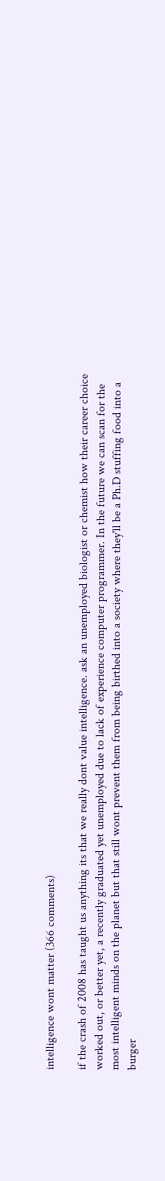intelligence wont matter (366 comments)

if the crash of 2008 has taught us anything its that we really dont value intelligence. ask an unemployed biologist or chemist how their career choice worked out, or better yet, a recently graduated yet unemployed due to lack of experience computer programmer. In the future we can scan for the most intelligent minds on the planet but that still wont prevent them from being birthed into a society where they'll be a Ph.D stuffing food into a burger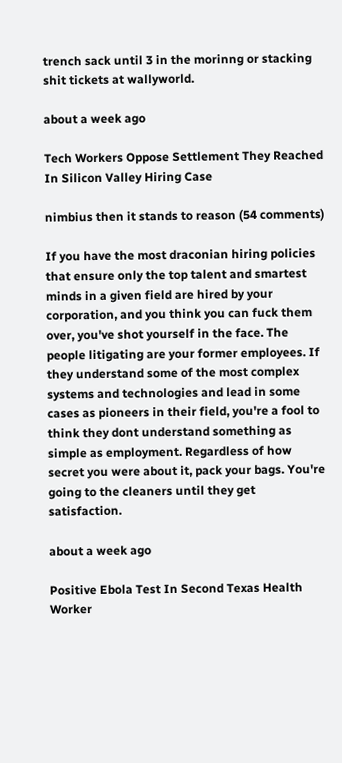trench sack until 3 in the morinng or stacking shit tickets at wallyworld.

about a week ago

Tech Workers Oppose Settlement They Reached In Silicon Valley Hiring Case

nimbius then it stands to reason (54 comments)

If you have the most draconian hiring policies that ensure only the top talent and smartest minds in a given field are hired by your corporation, and you think you can fuck them over, you've shot yourself in the face. The people litigating are your former employees. If they understand some of the most complex systems and technologies and lead in some cases as pioneers in their field, you're a fool to think they dont understand something as simple as employment. Regardless of how secret you were about it, pack your bags. You're going to the cleaners until they get satisfaction.

about a week ago

Positive Ebola Test In Second Texas Health Worker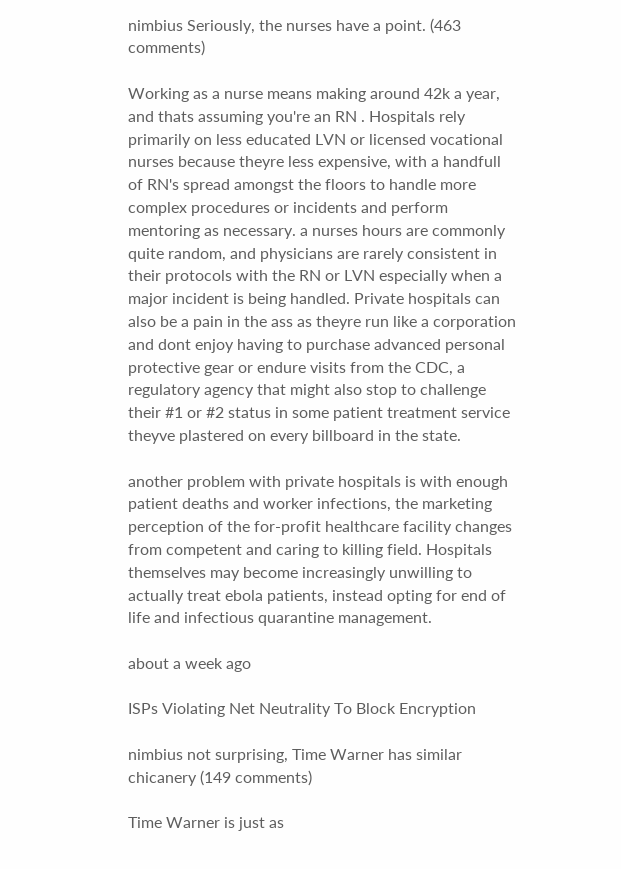nimbius Seriously, the nurses have a point. (463 comments)

Working as a nurse means making around 42k a year, and thats assuming you're an RN . Hospitals rely primarily on less educated LVN or licensed vocational nurses because theyre less expensive, with a handfull of RN's spread amongst the floors to handle more complex procedures or incidents and perform mentoring as necessary. a nurses hours are commonly quite random, and physicians are rarely consistent in their protocols with the RN or LVN especially when a major incident is being handled. Private hospitals can also be a pain in the ass as theyre run like a corporation and dont enjoy having to purchase advanced personal protective gear or endure visits from the CDC, a regulatory agency that might also stop to challenge their #1 or #2 status in some patient treatment service theyve plastered on every billboard in the state.

another problem with private hospitals is with enough patient deaths and worker infections, the marketing perception of the for-profit healthcare facility changes from competent and caring to killing field. Hospitals themselves may become increasingly unwilling to actually treat ebola patients, instead opting for end of life and infectious quarantine management.

about a week ago

ISPs Violating Net Neutrality To Block Encryption

nimbius not surprising, Time Warner has similar chicanery (149 comments)

Time Warner is just as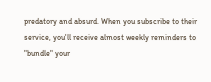predatory and absurd. When you subscribe to their service, you'll receive almost weekly reminders to "bundle" your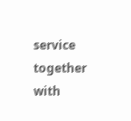service together with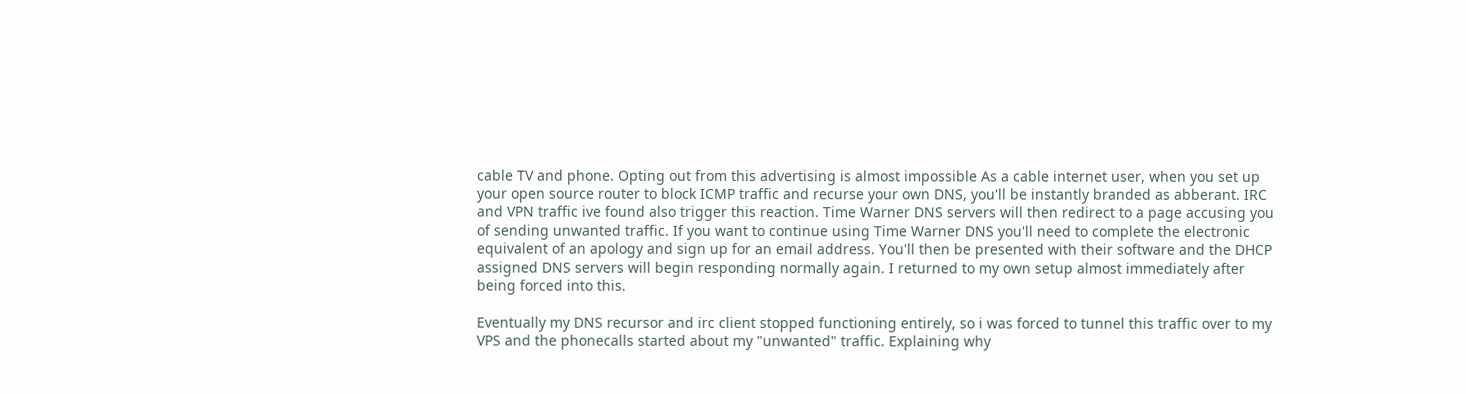cable TV and phone. Opting out from this advertising is almost impossible As a cable internet user, when you set up your open source router to block ICMP traffic and recurse your own DNS, you'll be instantly branded as abberant. IRC and VPN traffic ive found also trigger this reaction. Time Warner DNS servers will then redirect to a page accusing you of sending unwanted traffic. If you want to continue using Time Warner DNS you'll need to complete the electronic equivalent of an apology and sign up for an email address. You'll then be presented with their software and the DHCP assigned DNS servers will begin responding normally again. I returned to my own setup almost immediately after being forced into this.

Eventually my DNS recursor and irc client stopped functioning entirely, so i was forced to tunnel this traffic over to my VPS and the phonecalls started about my "unwanted" traffic. Explaining why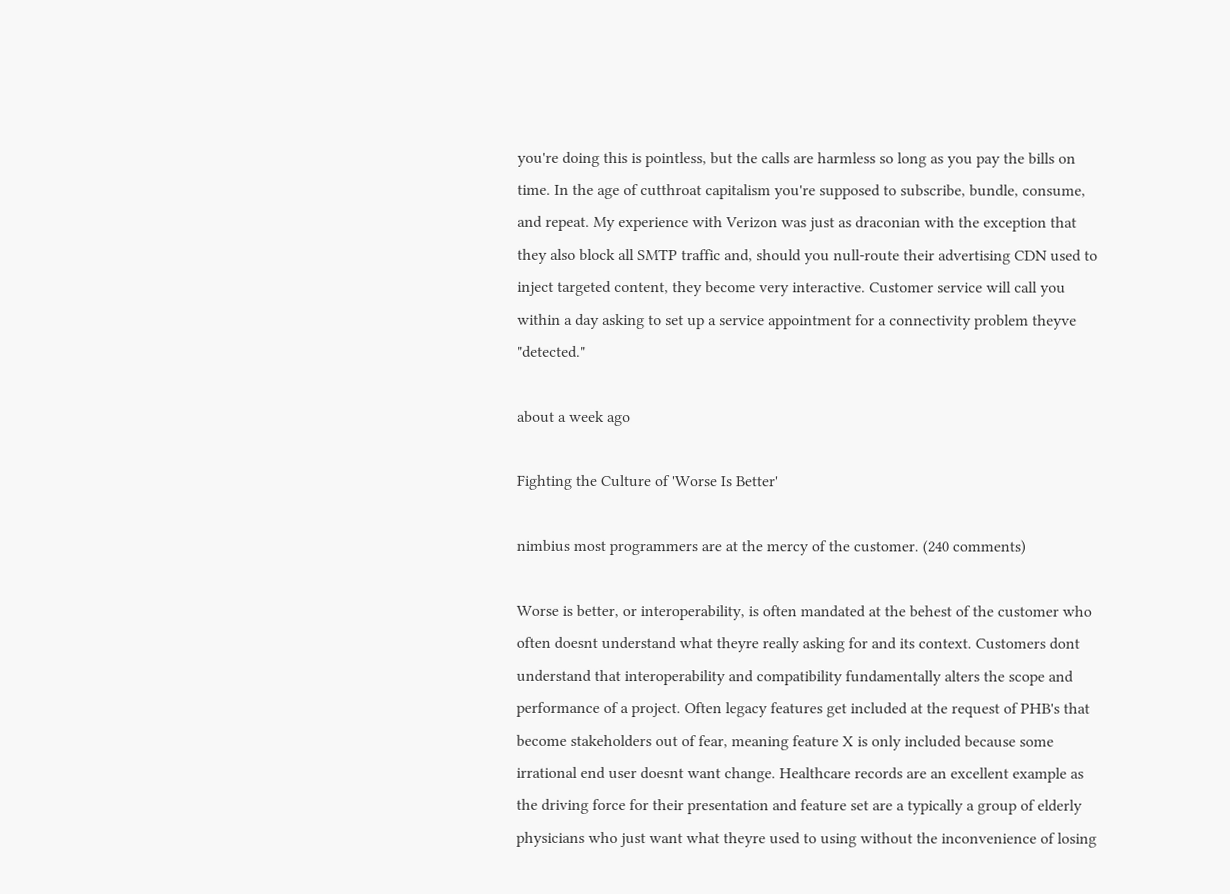you're doing this is pointless, but the calls are harmless so long as you pay the bills on time. In the age of cutthroat capitalism you're supposed to subscribe, bundle, consume, and repeat. My experience with Verizon was just as draconian with the exception that they also block all SMTP traffic and, should you null-route their advertising CDN used to inject targeted content, they become very interactive. Customer service will call you within a day asking to set up a service appointment for a connectivity problem theyve "detected."

about a week ago

Fighting the Culture of 'Worse Is Better'

nimbius most programmers are at the mercy of the customer. (240 comments)

Worse is better, or interoperability, is often mandated at the behest of the customer who often doesnt understand what theyre really asking for and its context. Customers dont understand that interoperability and compatibility fundamentally alters the scope and performance of a project. Often legacy features get included at the request of PHB's that become stakeholders out of fear, meaning feature X is only included because some irrational end user doesnt want change. Healthcare records are an excellent example as the driving force for their presentation and feature set are a typically a group of elderly physicians who just want what theyre used to using without the inconvenience of losing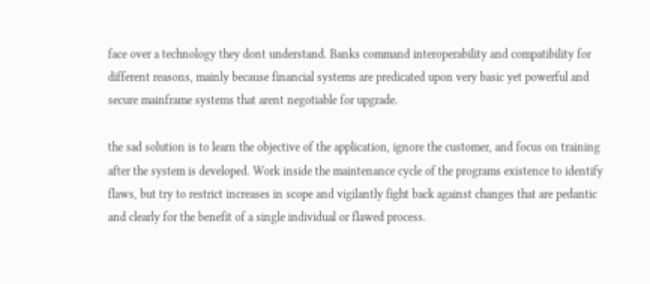face over a technology they dont understand. Banks command interoperability and compatibility for different reasons, mainly because financial systems are predicated upon very basic yet powerful and secure mainframe systems that arent negotiable for upgrade.

the sad solution is to learn the objective of the application, ignore the customer, and focus on training after the system is developed. Work inside the maintenance cycle of the programs existence to identify flaws, but try to restrict increases in scope and vigilantly fight back against changes that are pedantic and clearly for the benefit of a single individual or flawed process.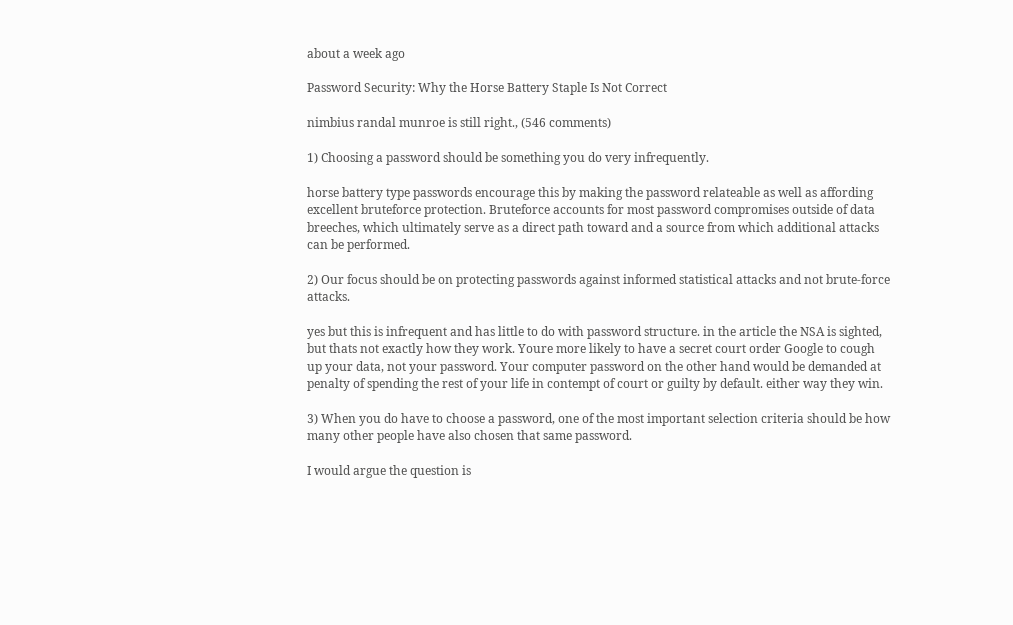about a week ago

Password Security: Why the Horse Battery Staple Is Not Correct

nimbius randal munroe is still right., (546 comments)

1) Choosing a password should be something you do very infrequently.

horse battery type passwords encourage this by making the password relateable as well as affording excellent bruteforce protection. Bruteforce accounts for most password compromises outside of data breeches, which ultimately serve as a direct path toward and a source from which additional attacks can be performed.

2) Our focus should be on protecting passwords against informed statistical attacks and not brute-force attacks.

yes but this is infrequent and has little to do with password structure. in the article the NSA is sighted, but thats not exactly how they work. Youre more likely to have a secret court order Google to cough up your data, not your password. Your computer password on the other hand would be demanded at penalty of spending the rest of your life in contempt of court or guilty by default. either way they win.

3) When you do have to choose a password, one of the most important selection criteria should be how many other people have also chosen that same password.

I would argue the question is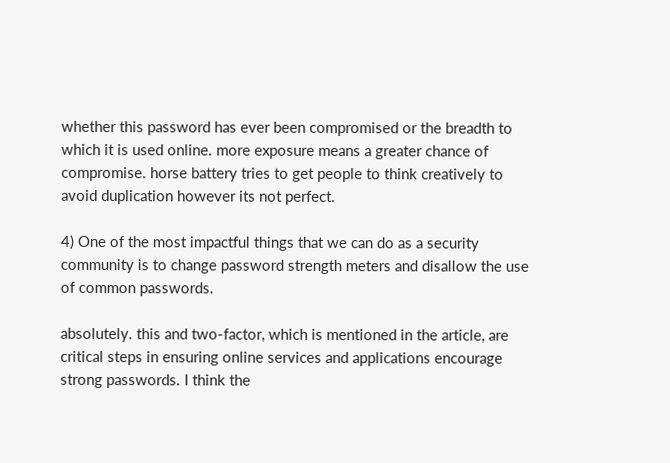whether this password has ever been compromised or the breadth to which it is used online. more exposure means a greater chance of compromise. horse battery tries to get people to think creatively to avoid duplication however its not perfect.

4) One of the most impactful things that we can do as a security community is to change password strength meters and disallow the use of common passwords.

absolutely. this and two-factor, which is mentioned in the article, are critical steps in ensuring online services and applications encourage strong passwords. I think the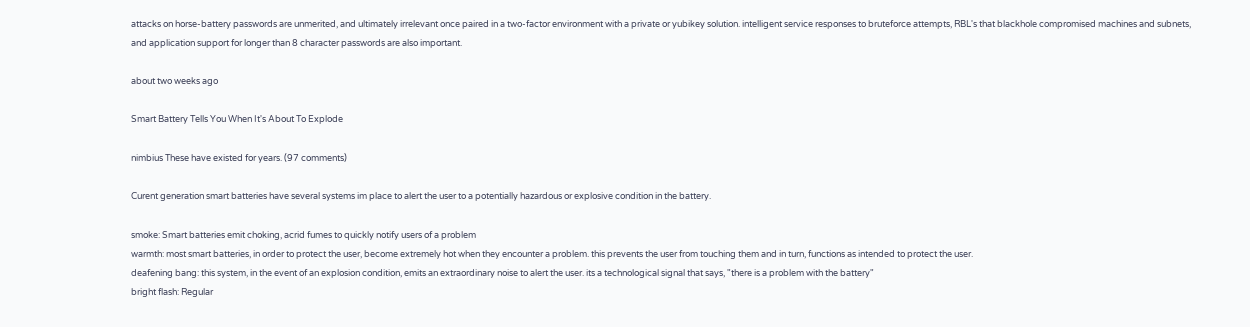attacks on horse-battery passwords are unmerited, and ultimately irrelevant once paired in a two-factor environment with a private or yubikey solution. intelligent service responses to bruteforce attempts, RBL's that blackhole compromised machines and subnets, and application support for longer than 8 character passwords are also important.

about two weeks ago

Smart Battery Tells You When It's About To Explode

nimbius These have existed for years. (97 comments)

Curent generation smart batteries have several systems im place to alert the user to a potentially hazardous or explosive condition in the battery.

smoke: Smart batteries emit choking, acrid fumes to quickly notify users of a problem
warmth: most smart batteries, in order to protect the user, become extremely hot when they encounter a problem. this prevents the user from touching them and in turn, functions as intended to protect the user.
deafening bang: this system, in the event of an explosion condition, emits an extraordinary noise to alert the user. its a technological signal that says, "there is a problem with the battery"
bright flash: Regular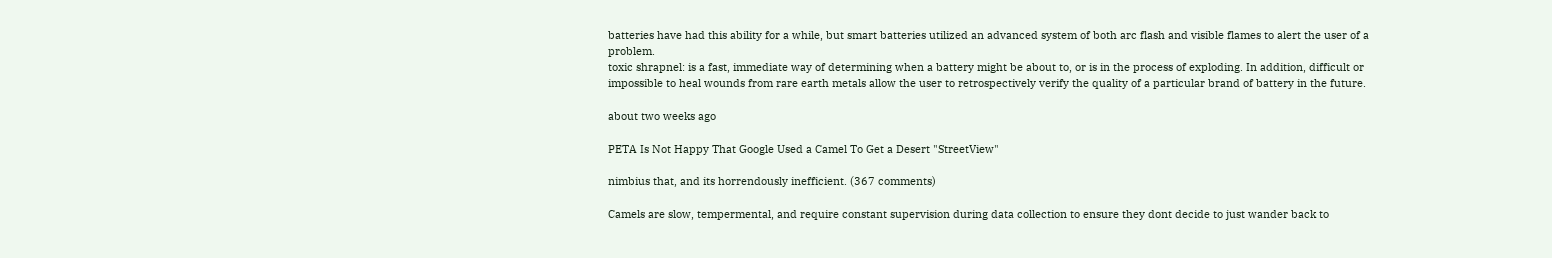batteries have had this ability for a while, but smart batteries utilized an advanced system of both arc flash and visible flames to alert the user of a problem.
toxic shrapnel: is a fast, immediate way of determining when a battery might be about to, or is in the process of exploding. In addition, difficult or impossible to heal wounds from rare earth metals allow the user to retrospectively verify the quality of a particular brand of battery in the future.

about two weeks ago

PETA Is Not Happy That Google Used a Camel To Get a Desert "StreetView"

nimbius that, and its horrendously inefficient. (367 comments)

Camels are slow, tempermental, and require constant supervision during data collection to ensure they dont decide to just wander back to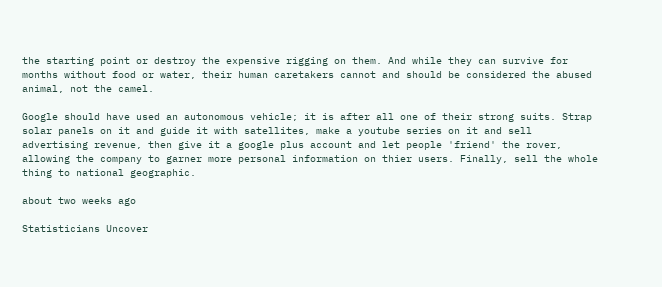the starting point or destroy the expensive rigging on them. And while they can survive for months without food or water, their human caretakers cannot and should be considered the abused animal, not the camel.

Google should have used an autonomous vehicle; it is after all one of their strong suits. Strap solar panels on it and guide it with satellites, make a youtube series on it and sell advertising revenue, then give it a google plus account and let people 'friend' the rover, allowing the company to garner more personal information on thier users. Finally, sell the whole thing to national geographic.

about two weeks ago

Statisticians Uncover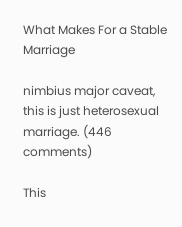What Makes For a Stable Marriage

nimbius major caveat, this is just heterosexual marriage. (446 comments)

This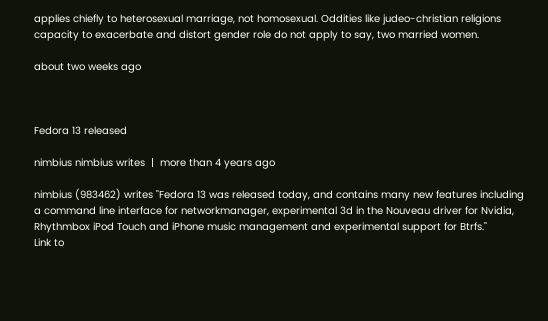applies chiefly to heterosexual marriage, not homosexual. Oddities like judeo-christian religions capacity to exacerbate and distort gender role do not apply to say, two married women.

about two weeks ago



Fedora 13 released

nimbius nimbius writes  |  more than 4 years ago

nimbius (983462) writes "Fedora 13 was released today, and contains many new features including a command line interface for networkmanager, experimental 3d in the Nouveau driver for Nvidia, Rhythmbox iPod Touch and iPhone music management and experimental support for Btrfs."
Link to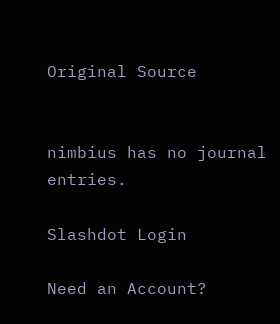Original Source


nimbius has no journal entries.

Slashdot Login

Need an Account?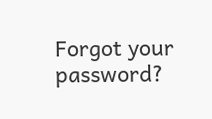Forgot your password?